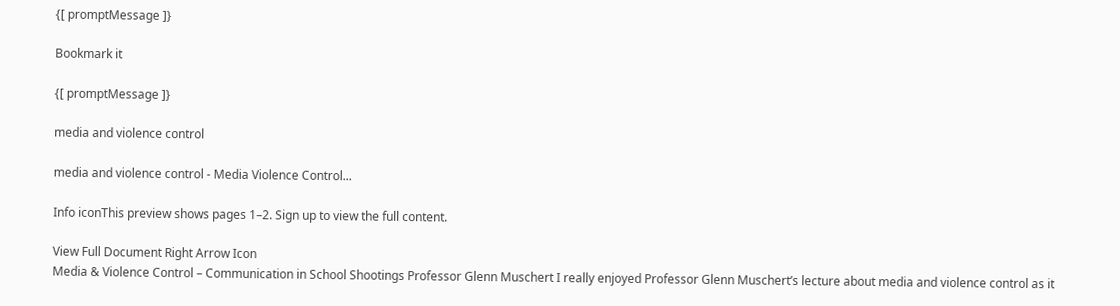{[ promptMessage ]}

Bookmark it

{[ promptMessage ]}

media and violence control

media and violence control - Media Violence Control...

Info iconThis preview shows pages 1–2. Sign up to view the full content.

View Full Document Right Arrow Icon
Media & Violence Control – Communication in School Shootings Professor Glenn Muschert I really enjoyed Professor Glenn Muschert’s lecture about media and violence control as it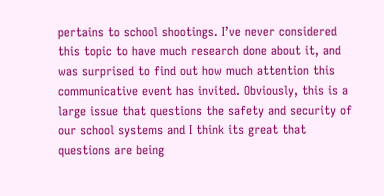pertains to school shootings. I’ve never considered this topic to have much research done about it, and was surprised to find out how much attention this communicative event has invited. Obviously, this is a large issue that questions the safety and security of our school systems and I think its great that questions are being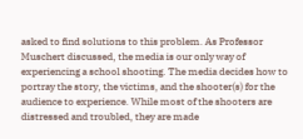asked to find solutions to this problem. As Professor Muschert discussed, the media is our only way of experiencing a school shooting. The media decides how to portray the story, the victims, and the shooter(s) for the audience to experience. While most of the shooters are distressed and troubled, they are made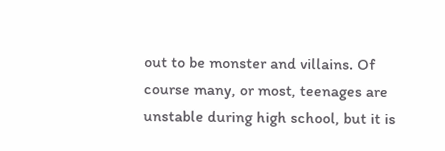out to be monster and villains. Of course many, or most, teenages are unstable during high school, but it is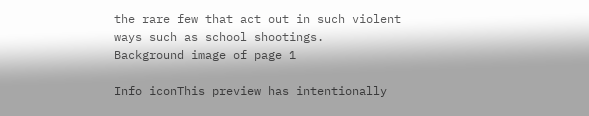the rare few that act out in such violent ways such as school shootings.
Background image of page 1

Info iconThis preview has intentionally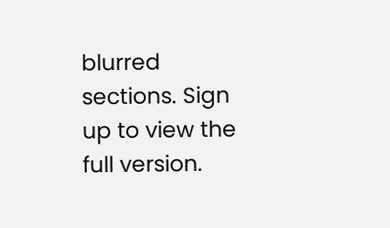blurred sections. Sign up to view the full version.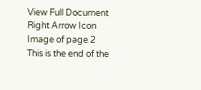View Full Document Right Arrow Icon
Image of page 2
This is the end of the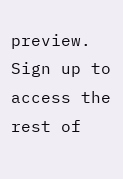preview. Sign up to access the rest of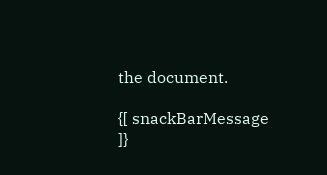the document.

{[ snackBarMessage ]}